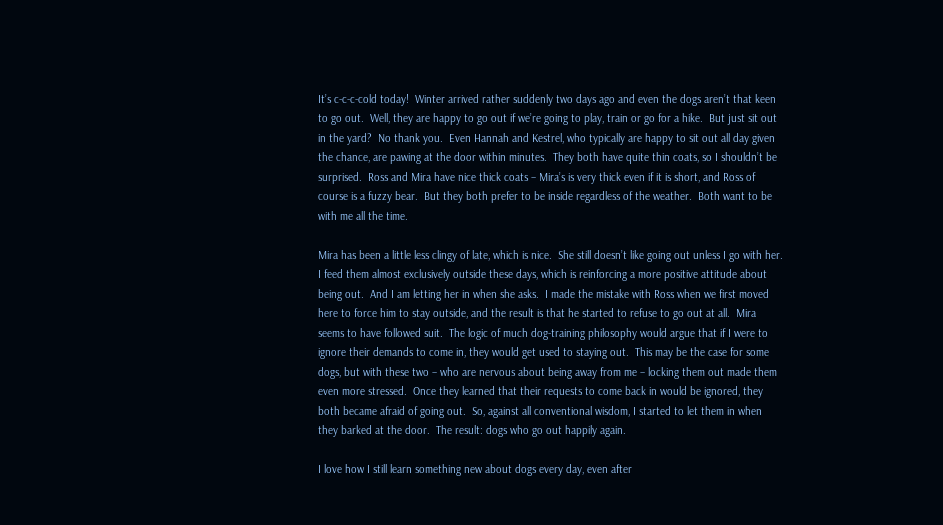It’s c-c-c-cold today!  Winter arrived rather suddenly two days ago and even the dogs aren’t that keen to go out.  Well, they are happy to go out if we’re going to play, train or go for a hike.  But just sit out in the yard?  No thank you.  Even Hannah and Kestrel, who typically are happy to sit out all day given the chance, are pawing at the door within minutes.  They both have quite thin coats, so I shouldn’t be surprised.  Ross and Mira have nice thick coats – Mira’s is very thick even if it is short, and Ross of course is a fuzzy bear.  But they both prefer to be inside regardless of the weather.  Both want to be with me all the time.

Mira has been a little less clingy of late, which is nice.  She still doesn’t like going out unless I go with her.  I feed them almost exclusively outside these days, which is reinforcing a more positive attitude about being out.  And I am letting her in when she asks.  I made the mistake with Ross when we first moved here to force him to stay outside, and the result is that he started to refuse to go out at all.  Mira seems to have followed suit.  The logic of much dog-training philosophy would argue that if I were to ignore their demands to come in, they would get used to staying out.  This may be the case for some dogs, but with these two – who are nervous about being away from me – locking them out made them even more stressed.  Once they learned that their requests to come back in would be ignored, they both became afraid of going out.  So, against all conventional wisdom, I started to let them in when they barked at the door.  The result: dogs who go out happily again.

I love how I still learn something new about dogs every day, even after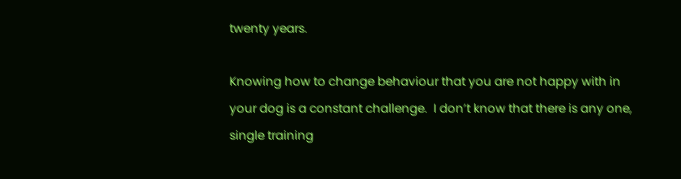twenty years.

Knowing how to change behaviour that you are not happy with in your dog is a constant challenge.  I don’t know that there is any one, single training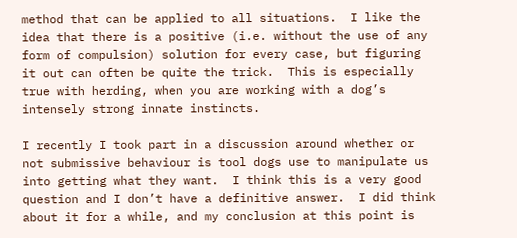method that can be applied to all situations.  I like the idea that there is a positive (i.e. without the use of any form of compulsion) solution for every case, but figuring it out can often be quite the trick.  This is especially true with herding, when you are working with a dog’s intensely strong innate instincts.

I recently I took part in a discussion around whether or not submissive behaviour is tool dogs use to manipulate us into getting what they want.  I think this is a very good question and I don’t have a definitive answer.  I did think about it for a while, and my conclusion at this point is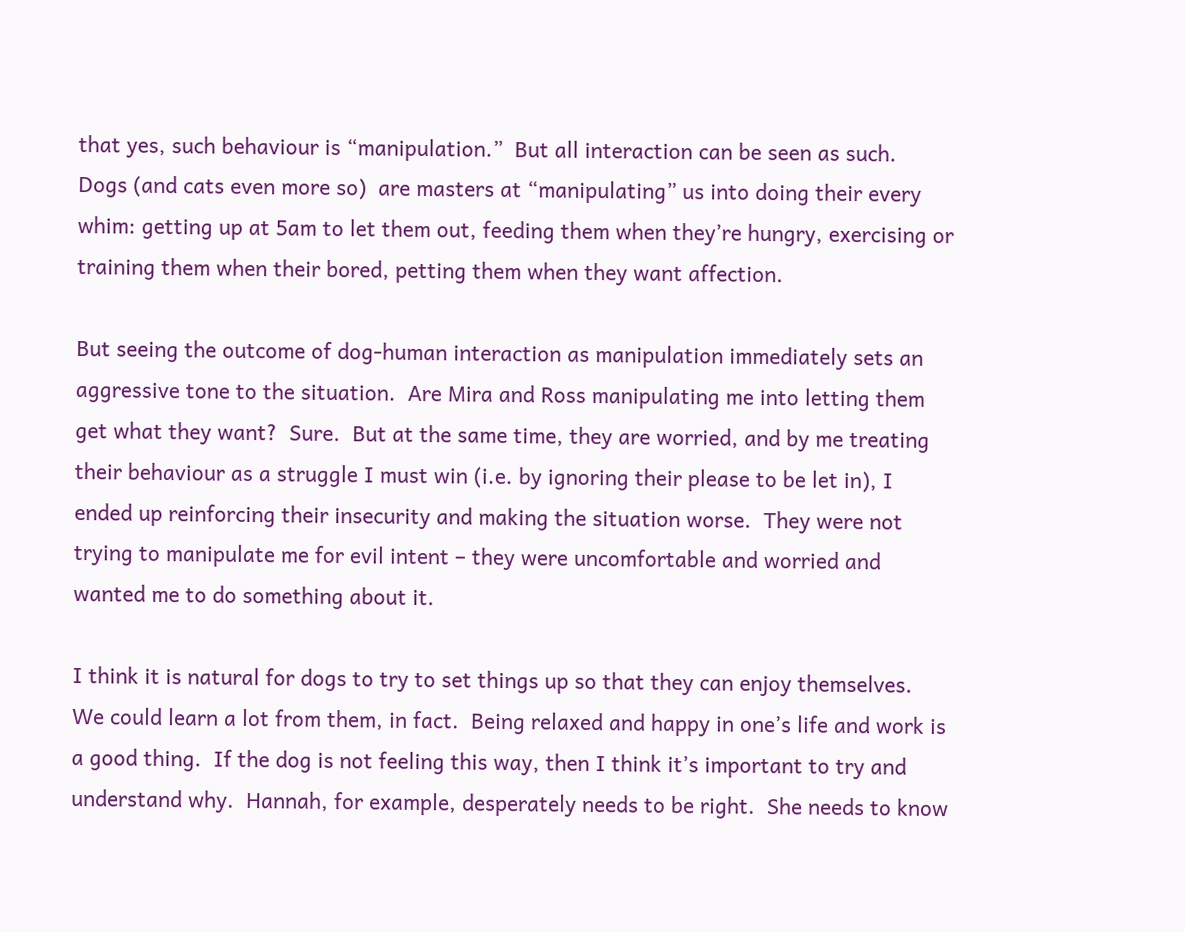that yes, such behaviour is “manipulation.”  But all interaction can be seen as such.  Dogs (and cats even more so)  are masters at “manipulating” us into doing their every whim: getting up at 5am to let them out, feeding them when they’re hungry, exercising or training them when their bored, petting them when they want affection.

But seeing the outcome of dog-human interaction as manipulation immediately sets an aggressive tone to the situation.  Are Mira and Ross manipulating me into letting them get what they want?  Sure.  But at the same time, they are worried, and by me treating their behaviour as a struggle I must win (i.e. by ignoring their please to be let in), I ended up reinforcing their insecurity and making the situation worse.  They were not trying to manipulate me for evil intent – they were uncomfortable and worried and wanted me to do something about it.

I think it is natural for dogs to try to set things up so that they can enjoy themselves.  We could learn a lot from them, in fact.  Being relaxed and happy in one’s life and work is a good thing.  If the dog is not feeling this way, then I think it’s important to try and understand why.  Hannah, for example, desperately needs to be right.  She needs to know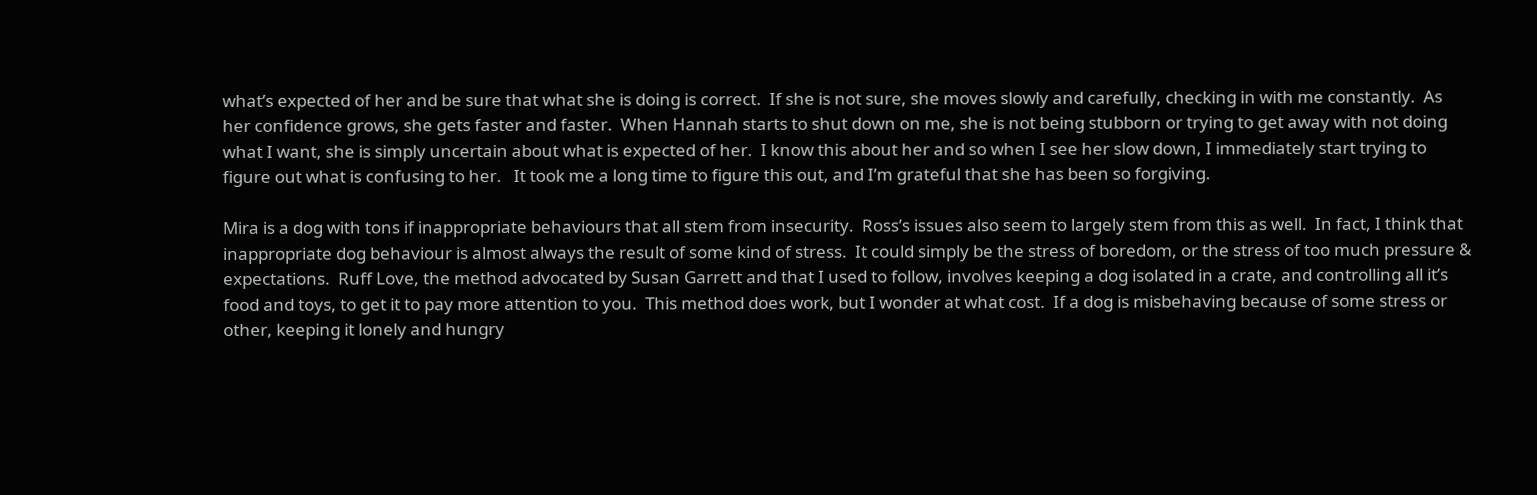what’s expected of her and be sure that what she is doing is correct.  If she is not sure, she moves slowly and carefully, checking in with me constantly.  As her confidence grows, she gets faster and faster.  When Hannah starts to shut down on me, she is not being stubborn or trying to get away with not doing what I want, she is simply uncertain about what is expected of her.  I know this about her and so when I see her slow down, I immediately start trying to figure out what is confusing to her.   It took me a long time to figure this out, and I’m grateful that she has been so forgiving.

Mira is a dog with tons if inappropriate behaviours that all stem from insecurity.  Ross’s issues also seem to largely stem from this as well.  In fact, I think that inappropriate dog behaviour is almost always the result of some kind of stress.  It could simply be the stress of boredom, or the stress of too much pressure & expectations.  Ruff Love, the method advocated by Susan Garrett and that I used to follow, involves keeping a dog isolated in a crate, and controlling all it’s food and toys, to get it to pay more attention to you.  This method does work, but I wonder at what cost.  If a dog is misbehaving because of some stress or other, keeping it lonely and hungry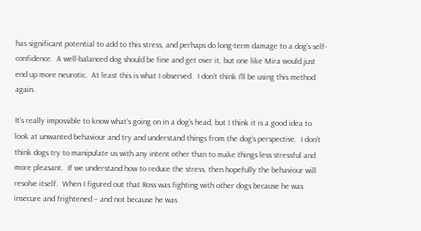has significant potential to add to this stress, and perhaps do long-term damage to a dog’s self-confidence.  A well-balanced dog should be fine and get over it, but one like Mira would just end up more neurotic.  At least this is what I observed.  I don’t think I’ll be using this method again.

It’s really impossible to know what’s going on in a dog’s head, but I think it is a good idea to look at unwanted behaviour and try and understand things from the dog’s perspective.  I don’t think dogs try to manipulate us with any intent other than to make things less stressful and more pleasant.  If we understand how to reduce the stress, then hopefully the behaviour will resolve itself.  When I figured out that Ross was fighting with other dogs because he was insecure and frightened – and not because he was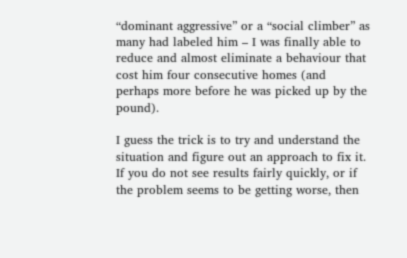“dominant aggressive” or a “social climber” as many had labeled him – I was finally able to reduce and almost eliminate a behaviour that cost him four consecutive homes (and perhaps more before he was picked up by the pound).

I guess the trick is to try and understand the situation and figure out an approach to fix it. If you do not see results fairly quickly, or if the problem seems to be getting worse, then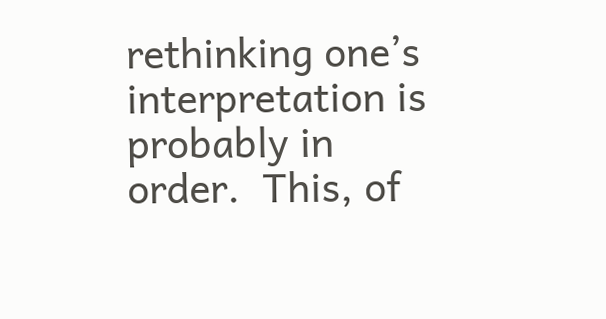rethinking one’s interpretation is probably in order.  This, of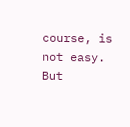course, is not easy.  But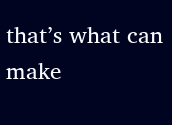that’s what can make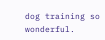dog training so wonderful.